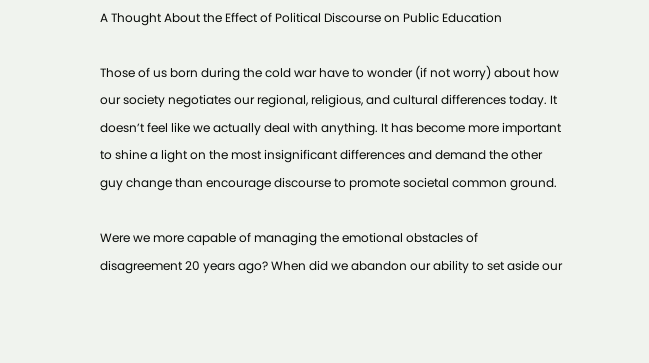A Thought About the Effect of Political Discourse on Public Education

Those of us born during the cold war have to wonder (if not worry) about how our society negotiates our regional, religious, and cultural differences today. It doesn’t feel like we actually deal with anything. It has become more important to shine a light on the most insignificant differences and demand the other guy change than encourage discourse to promote societal common ground.

Were we more capable of managing the emotional obstacles of disagreement 20 years ago? When did we abandon our ability to set aside our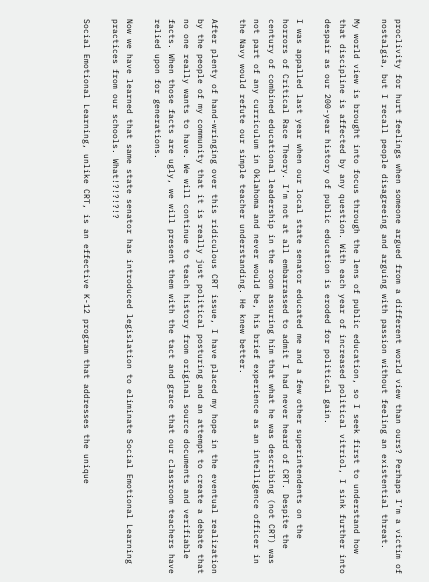proclivity for hurt feelings when someone argued from a different world view than ours? Perhaps I’m a victim of nostalgia, but I recall people disagreeing and arguing with passion without feeling an existential threat.

My world view is brought into focus through the lens of public education, so I seek first to understand how that discipline is affected by any question. With each year of increased political vitriol, I sink further into despair as our 200-year history of public education is eroded for political gain.

I was appalled last year when our local state senator educated me and a few other superintendents on the horrors of Critical Race Theory. I’m not at all embarrassed to admit I had never heard of CRT. Despite the century of combined educational leadership in the room assuring him that what he was describing (not CRT) was not part of any curriculum in Oklahoma and never would be, his brief experience as an intelligence officer in the Navy would refute our simple teacher understanding. He knew better.

After plenty of hand-wringing over this ridiculous CRT issue, I have placed my hope in the eventual realization by the people of my community that it is really just political posturing and an attempt to create a debate that no one really wants to have. We will continue to teach history from original source documents and verifiable facts. When those facts are ugly, we will present them with the tact and grace that our classroom teachers have relied upon for generations.

Now we have learned that same state senator has introduced legislation to eliminate Social Emotional Learning practices from our schools. What!?!?!?!?

Social Emotional Learning, unlike CRT, is an effective K-12 program that addresses the unique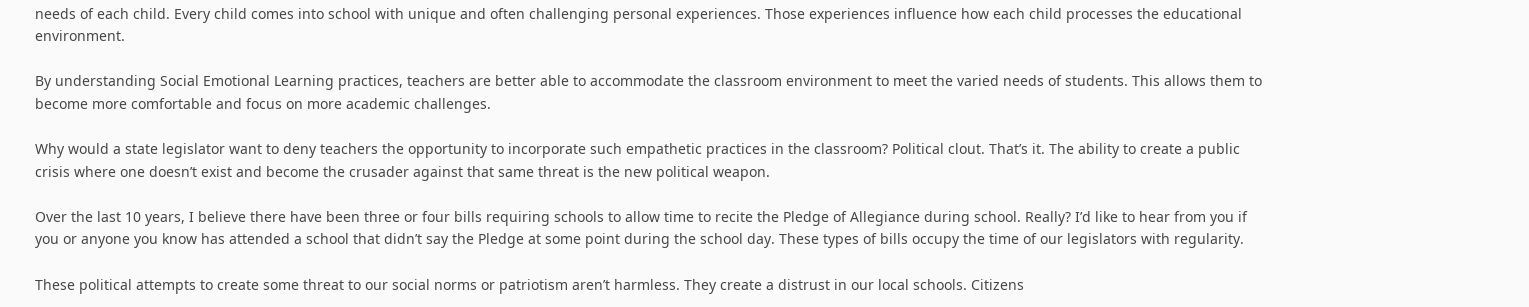needs of each child. Every child comes into school with unique and often challenging personal experiences. Those experiences influence how each child processes the educational environment.

By understanding Social Emotional Learning practices, teachers are better able to accommodate the classroom environment to meet the varied needs of students. This allows them to become more comfortable and focus on more academic challenges.

Why would a state legislator want to deny teachers the opportunity to incorporate such empathetic practices in the classroom? Political clout. That’s it. The ability to create a public crisis where one doesn’t exist and become the crusader against that same threat is the new political weapon.

Over the last 10 years, I believe there have been three or four bills requiring schools to allow time to recite the Pledge of Allegiance during school. Really? I’d like to hear from you if you or anyone you know has attended a school that didn’t say the Pledge at some point during the school day. These types of bills occupy the time of our legislators with regularity.

These political attempts to create some threat to our social norms or patriotism aren’t harmless. They create a distrust in our local schools. Citizens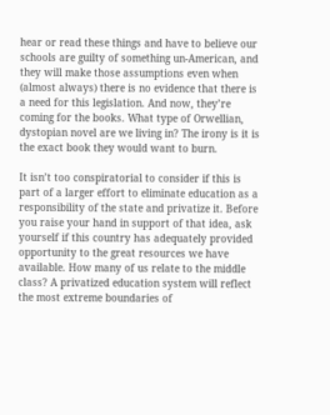hear or read these things and have to believe our schools are guilty of something un-American, and they will make those assumptions even when (almost always) there is no evidence that there is a need for this legislation. And now, they’re coming for the books. What type of Orwellian, dystopian novel are we living in? The irony is it is the exact book they would want to burn.

It isn’t too conspiratorial to consider if this is part of a larger effort to eliminate education as a responsibility of the state and privatize it. Before you raise your hand in support of that idea, ask yourself if this country has adequately provided opportunity to the great resources we have available. How many of us relate to the middle class? A privatized education system will reflect the most extreme boundaries of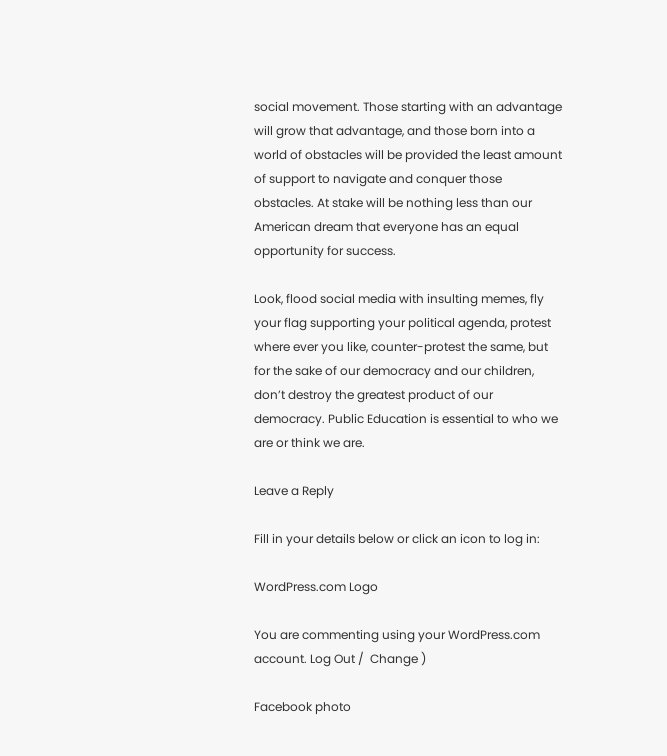social movement. Those starting with an advantage will grow that advantage, and those born into a world of obstacles will be provided the least amount of support to navigate and conquer those obstacles. At stake will be nothing less than our American dream that everyone has an equal opportunity for success.

Look, flood social media with insulting memes, fly your flag supporting your political agenda, protest where ever you like, counter-protest the same, but for the sake of our democracy and our children, don’t destroy the greatest product of our democracy. Public Education is essential to who we are or think we are.

Leave a Reply

Fill in your details below or click an icon to log in:

WordPress.com Logo

You are commenting using your WordPress.com account. Log Out /  Change )

Facebook photo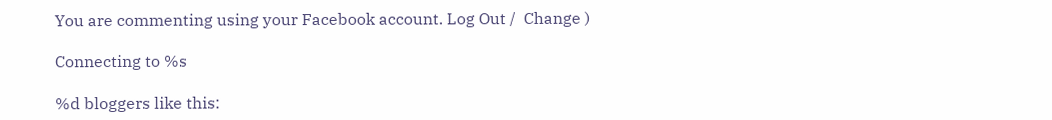You are commenting using your Facebook account. Log Out /  Change )

Connecting to %s

%d bloggers like this: